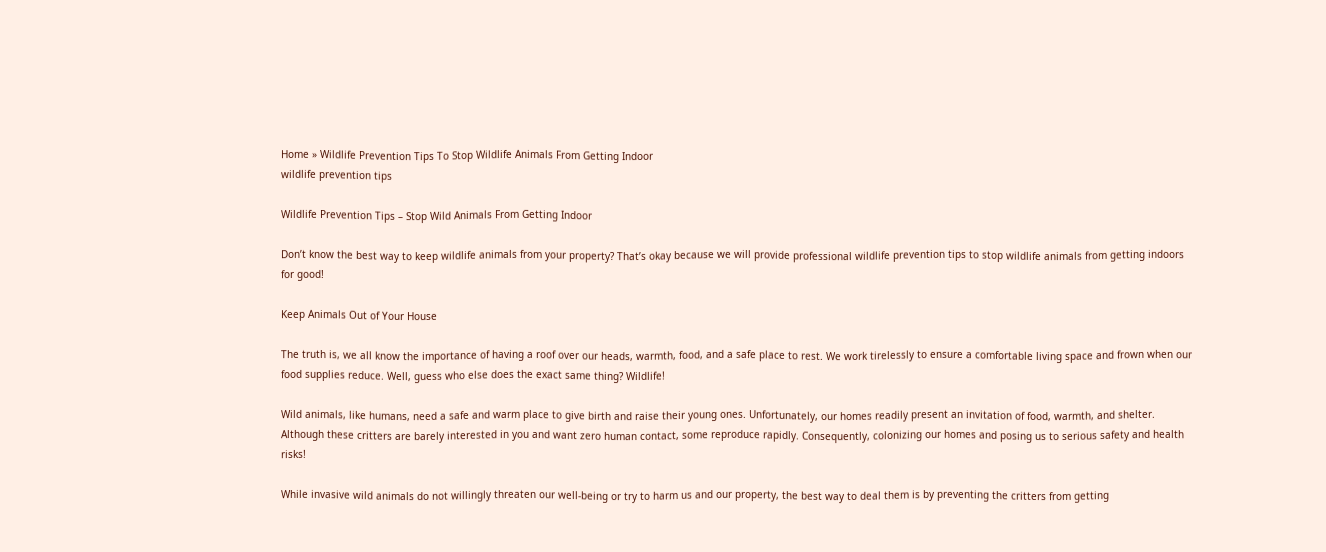Home » Wildlife Prevention Tips To Stop Wildlife Animals From Getting Indoor
wildlife prevention tips

Wildlife Prevention Tips – Stop Wild Animals From Getting Indoor

Don’t know the best way to keep wildlife animals from your property? That’s okay because we will provide professional wildlife prevention tips to stop wildlife animals from getting indoors for good!

Keep Animals Out of Your House

The truth is, we all know the importance of having a roof over our heads, warmth, food, and a safe place to rest. We work tirelessly to ensure a comfortable living space and frown when our food supplies reduce. Well, guess who else does the exact same thing? Wildlife!

Wild animals, like humans, need a safe and warm place to give birth and raise their young ones. Unfortunately, our homes readily present an invitation of food, warmth, and shelter. Although these critters are barely interested in you and want zero human contact, some reproduce rapidly. Consequently, colonizing our homes and posing us to serious safety and health risks!

While invasive wild animals do not willingly threaten our well-being or try to harm us and our property, the best way to deal them is by preventing the critters from getting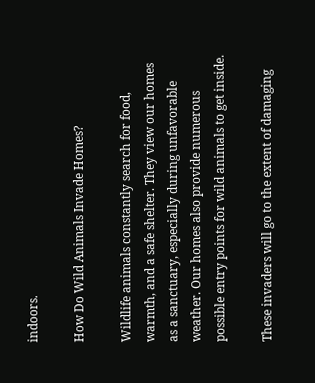indoors.

How Do Wild Animals Invade Homes?

Wildlife animals constantly search for food, warmth, and a safe shelter. They view our homes as a sanctuary, especially during unfavorable weather. Our homes also provide numerous possible entry points for wild animals to get inside.

These invaders will go to the extent of damaging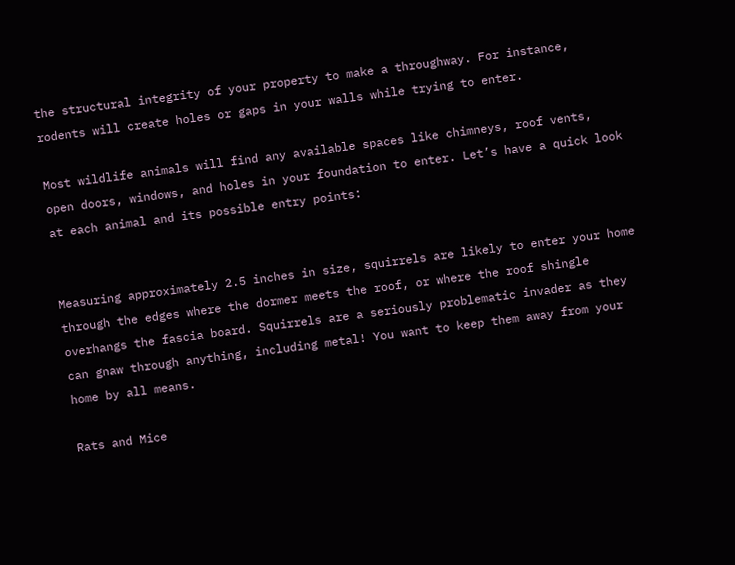the structural integrity of your property to make a throughway. For instance, rodents will create holes or gaps in your walls while trying to enter.

Most wildlife animals will find any available spaces like chimneys, roof vents, open doors, windows, and holes in your foundation to enter. Let’s have a quick look at each animal and its possible entry points:


Measuring approximately 2.5 inches in size, squirrels are likely to enter your home through the edges where the dormer meets the roof, or where the roof shingle overhangs the fascia board. Squirrels are a seriously problematic invader as they can gnaw through anything, including metal! You want to keep them away from your home by all means.

Rats and Mice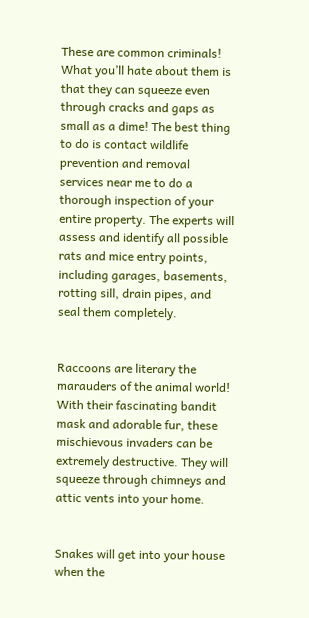These are common criminals! What you’ll hate about them is that they can squeeze even through cracks and gaps as small as a dime! The best thing to do is contact wildlife prevention and removal services near me to do a thorough inspection of your entire property. The experts will assess and identify all possible rats and mice entry points, including garages, basements, rotting sill, drain pipes, and seal them completely.


Raccoons are literary the marauders of the animal world! With their fascinating bandit mask and adorable fur, these mischievous invaders can be extremely destructive. They will squeeze through chimneys and attic vents into your home.


Snakes will get into your house when the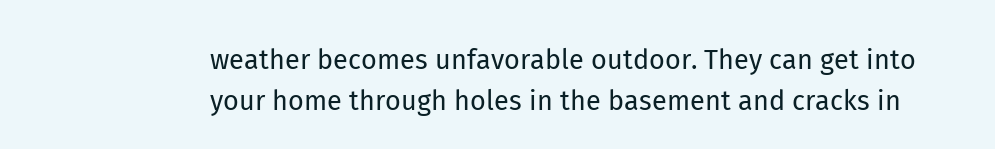weather becomes unfavorable outdoor. They can get into your home through holes in the basement and cracks in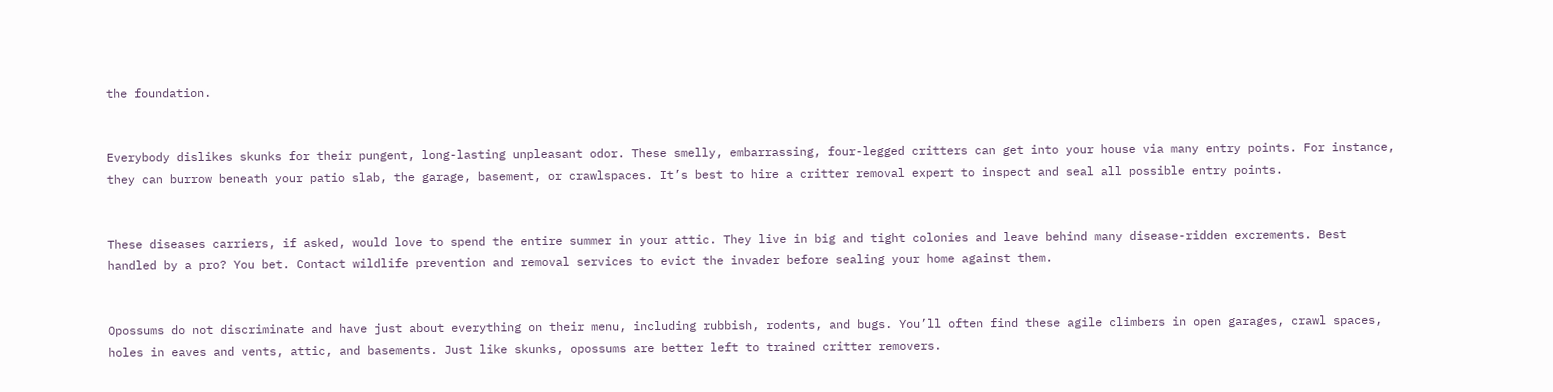the foundation.


Everybody dislikes skunks for their pungent, long-lasting unpleasant odor. These smelly, embarrassing, four-legged critters can get into your house via many entry points. For instance, they can burrow beneath your patio slab, the garage, basement, or crawlspaces. It’s best to hire a critter removal expert to inspect and seal all possible entry points.


These diseases carriers, if asked, would love to spend the entire summer in your attic. They live in big and tight colonies and leave behind many disease-ridden excrements. Best handled by a pro? You bet. Contact wildlife prevention and removal services to evict the invader before sealing your home against them.


Opossums do not discriminate and have just about everything on their menu, including rubbish, rodents, and bugs. You’ll often find these agile climbers in open garages, crawl spaces, holes in eaves and vents, attic, and basements. Just like skunks, opossums are better left to trained critter removers.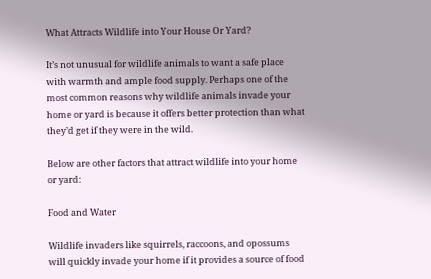What Attracts Wildlife into Your House Or Yard?

It’s not unusual for wildlife animals to want a safe place with warmth and ample food supply. Perhaps one of the most common reasons why wildlife animals invade your home or yard is because it offers better protection than what they’d get if they were in the wild.

Below are other factors that attract wildlife into your home or yard:

Food and Water

Wildlife invaders like squirrels, raccoons, and opossums will quickly invade your home if it provides a source of food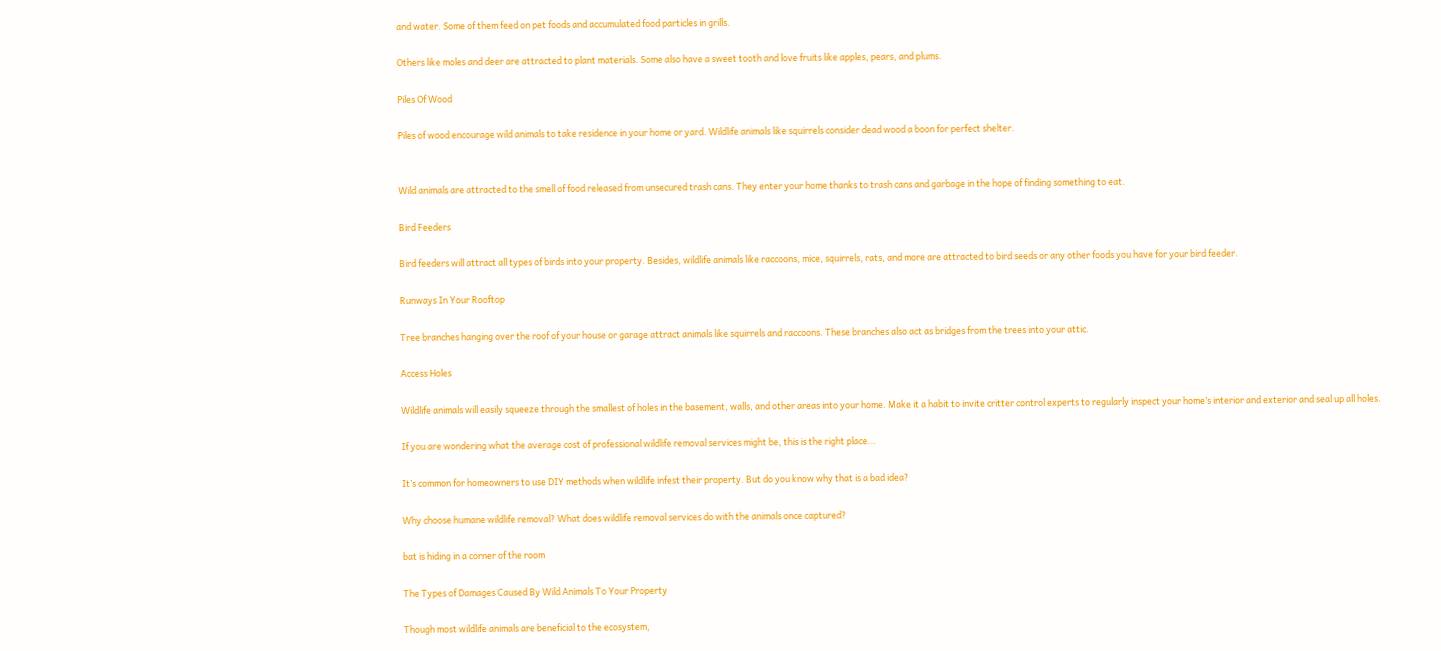and water. Some of them feed on pet foods and accumulated food particles in grills.

Others like moles and deer are attracted to plant materials. Some also have a sweet tooth and love fruits like apples, pears, and plums.

Piles Of Wood

Piles of wood encourage wild animals to take residence in your home or yard. Wildlife animals like squirrels consider dead wood a boon for perfect shelter.


Wild animals are attracted to the smell of food released from unsecured trash cans. They enter your home thanks to trash cans and garbage in the hope of finding something to eat.

Bird Feeders

Bird feeders will attract all types of birds into your property. Besides, wildlife animals like raccoons, mice, squirrels, rats, and more are attracted to bird seeds or any other foods you have for your bird feeder.

Runways In Your Rooftop

Tree branches hanging over the roof of your house or garage attract animals like squirrels and raccoons. These branches also act as bridges from the trees into your attic.

Access Holes

Wildlife animals will easily squeeze through the smallest of holes in the basement, walls, and other areas into your home. Make it a habit to invite critter control experts to regularly inspect your home’s interior and exterior and seal up all holes.

If you are wondering what the average cost of professional wildlife removal services might be, this is the right place...

It’s common for homeowners to use DIY methods when wildlife infest their property. But do you know why that is a bad idea?

Why choose humane wildlife removal? What does wildlife removal services do with the animals once captured?

bat is hiding in a corner of the room

The Types of Damages Caused By Wild Animals To Your Property

Though most wildlife animals are beneficial to the ecosystem,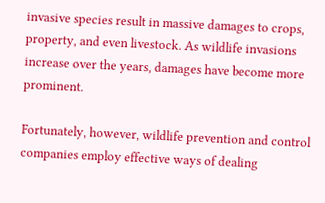invasive species result in massive damages to crops, property, and even livestock. As wildlife invasions increase over the years, damages have become more prominent.

Fortunately, however, wildlife prevention and control companies employ effective ways of dealing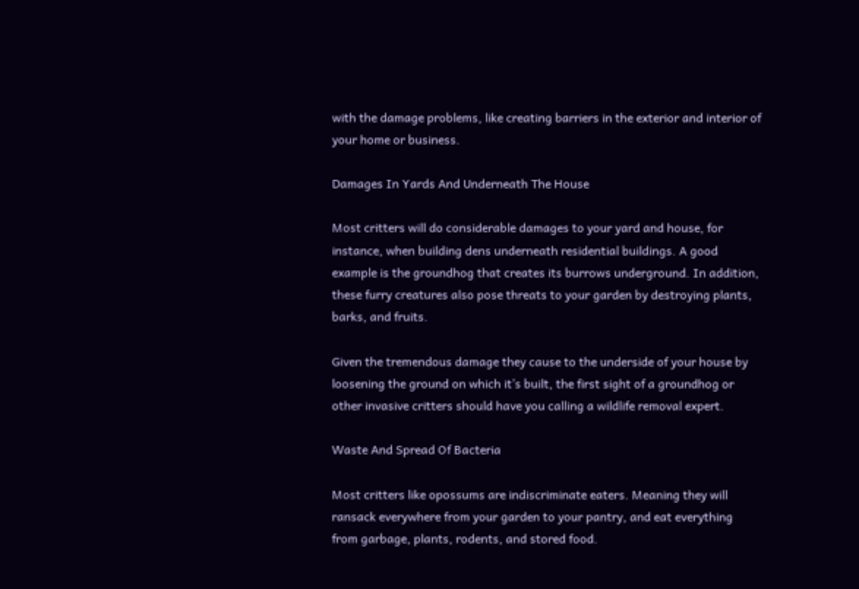with the damage problems, like creating barriers in the exterior and interior of your home or business.

Damages In Yards And Underneath The House

Most critters will do considerable damages to your yard and house, for instance, when building dens underneath residential buildings. A good example is the groundhog that creates its burrows underground. In addition, these furry creatures also pose threats to your garden by destroying plants, barks, and fruits.

Given the tremendous damage they cause to the underside of your house by loosening the ground on which it’s built, the first sight of a groundhog or other invasive critters should have you calling a wildlife removal expert.

Waste And Spread Of Bacteria

Most critters like opossums are indiscriminate eaters. Meaning they will ransack everywhere from your garden to your pantry, and eat everything from garbage, plants, rodents, and stored food.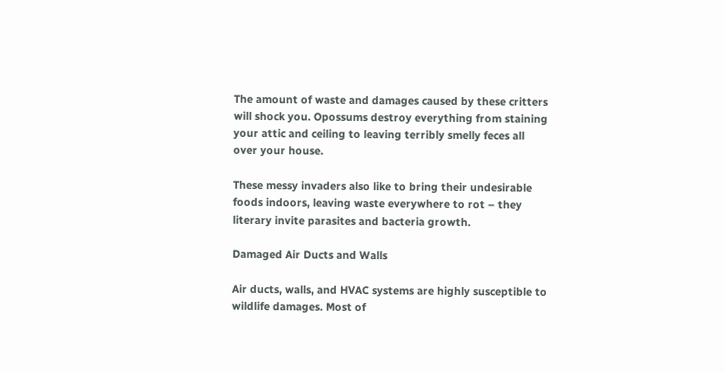The amount of waste and damages caused by these critters will shock you. Opossums destroy everything from staining your attic and ceiling to leaving terribly smelly feces all over your house.

These messy invaders also like to bring their undesirable foods indoors, leaving waste everywhere to rot – they literary invite parasites and bacteria growth.

Damaged Air Ducts and Walls

Air ducts, walls, and HVAC systems are highly susceptible to wildlife damages. Most of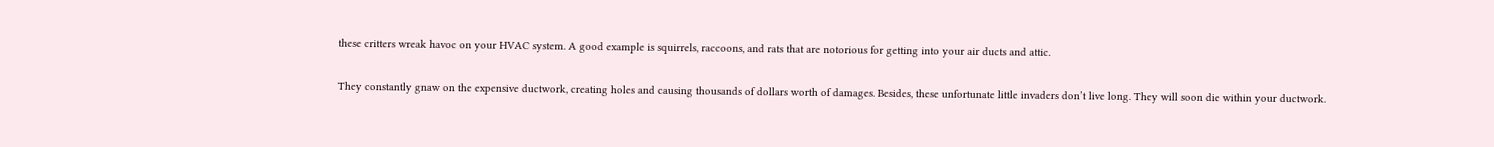these critters wreak havoc on your HVAC system. A good example is squirrels, raccoons, and rats that are notorious for getting into your air ducts and attic.

They constantly gnaw on the expensive ductwork, creating holes and causing thousands of dollars worth of damages. Besides, these unfortunate little invaders don’t live long. They will soon die within your ductwork.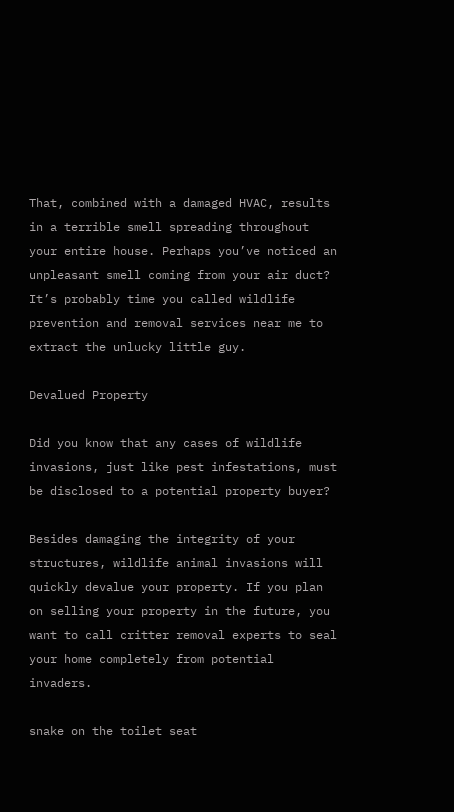That, combined with a damaged HVAC, results in a terrible smell spreading throughout your entire house. Perhaps you’ve noticed an unpleasant smell coming from your air duct? It’s probably time you called wildlife prevention and removal services near me to extract the unlucky little guy.

Devalued Property

Did you know that any cases of wildlife invasions, just like pest infestations, must be disclosed to a potential property buyer?

Besides damaging the integrity of your structures, wildlife animal invasions will quickly devalue your property. If you plan on selling your property in the future, you want to call critter removal experts to seal your home completely from potential invaders.

snake on the toilet seat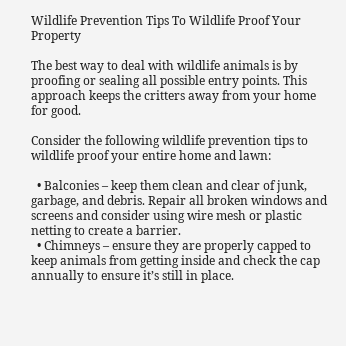Wildlife Prevention Tips To Wildlife Proof Your Property

The best way to deal with wildlife animals is by proofing or sealing all possible entry points. This approach keeps the critters away from your home for good.

Consider the following wildlife prevention tips to wildlife proof your entire home and lawn:

  • Balconies – keep them clean and clear of junk, garbage, and debris. Repair all broken windows and screens and consider using wire mesh or plastic netting to create a barrier.
  • Chimneys – ensure they are properly capped to keep animals from getting inside and check the cap annually to ensure it’s still in place.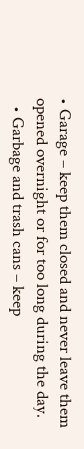• Garage – keep them closed and never leave them opened overnight or for too long during the day.
  • Garbage and trash cans – keep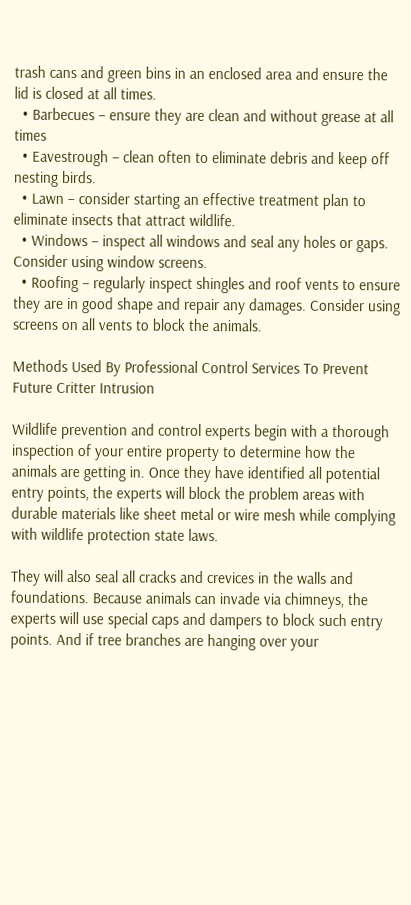trash cans and green bins in an enclosed area and ensure the lid is closed at all times.
  • Barbecues – ensure they are clean and without grease at all times
  • Eavestrough – clean often to eliminate debris and keep off nesting birds.
  • Lawn – consider starting an effective treatment plan to eliminate insects that attract wildlife.
  • Windows – inspect all windows and seal any holes or gaps. Consider using window screens.
  • Roofing – regularly inspect shingles and roof vents to ensure they are in good shape and repair any damages. Consider using screens on all vents to block the animals.

Methods Used By Professional Control Services To Prevent Future Critter Intrusion

Wildlife prevention and control experts begin with a thorough inspection of your entire property to determine how the animals are getting in. Once they have identified all potential entry points, the experts will block the problem areas with durable materials like sheet metal or wire mesh while complying with wildlife protection state laws.

They will also seal all cracks and crevices in the walls and foundations. Because animals can invade via chimneys, the experts will use special caps and dampers to block such entry points. And if tree branches are hanging over your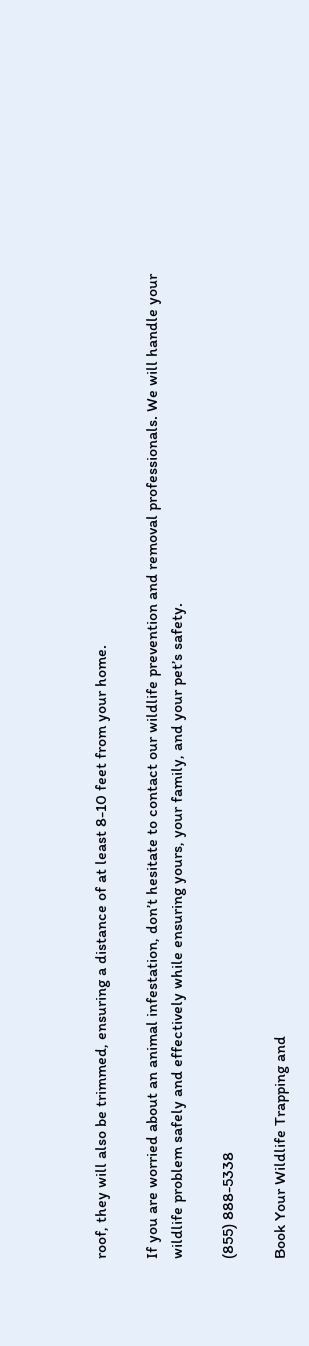roof, they will also be trimmed, ensuring a distance of at least 8-10 feet from your home.

If you are worried about an animal infestation, don’t hesitate to contact our wildlife prevention and removal professionals. We will handle your wildlife problem safely and effectively while ensuring yours, your family, and your pet’s safety.

(855) 888-5338

Book Your Wildlife Trapping and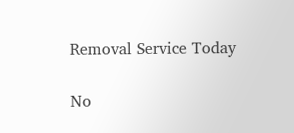Removal Service Today

No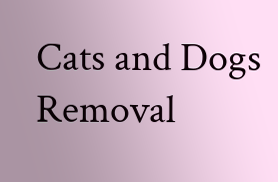Cats and Dogs Removal